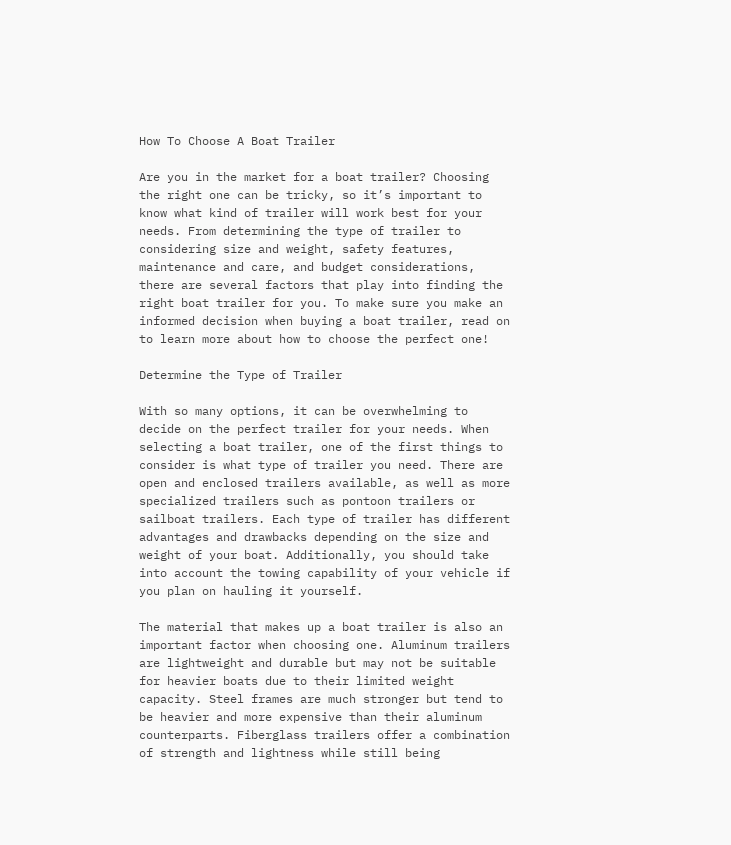How To Choose A Boat Trailer

Are you in the market for a boat trailer? Choosing the right one can be tricky, so it’s important to know what kind of trailer will work best for your needs. From determining the type of trailer to considering size and weight, safety features, maintenance and care, and budget considerations, there are several factors that play into finding the right boat trailer for you. To make sure you make an informed decision when buying a boat trailer, read on to learn more about how to choose the perfect one!

Determine the Type of Trailer

With so many options, it can be overwhelming to decide on the perfect trailer for your needs. When selecting a boat trailer, one of the first things to consider is what type of trailer you need. There are open and enclosed trailers available, as well as more specialized trailers such as pontoon trailers or sailboat trailers. Each type of trailer has different advantages and drawbacks depending on the size and weight of your boat. Additionally, you should take into account the towing capability of your vehicle if you plan on hauling it yourself.

The material that makes up a boat trailer is also an important factor when choosing one. Aluminum trailers are lightweight and durable but may not be suitable for heavier boats due to their limited weight capacity. Steel frames are much stronger but tend to be heavier and more expensive than their aluminum counterparts. Fiberglass trailers offer a combination of strength and lightness while still being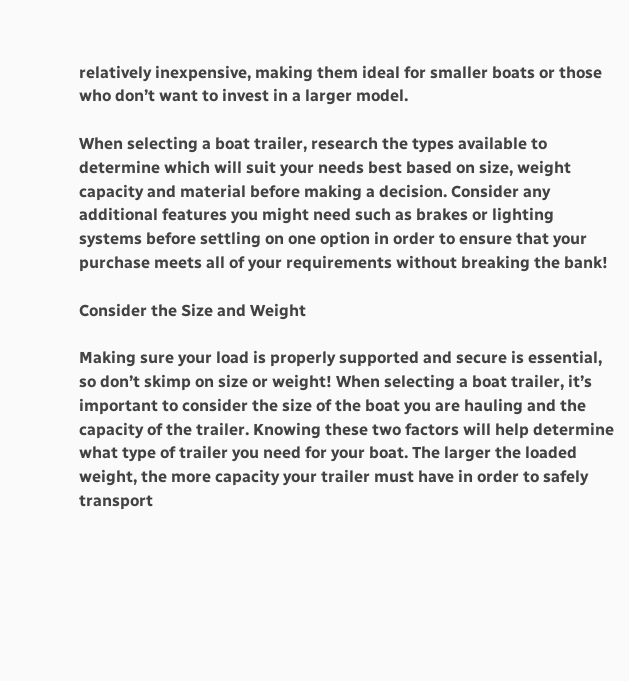relatively inexpensive, making them ideal for smaller boats or those who don’t want to invest in a larger model.

When selecting a boat trailer, research the types available to determine which will suit your needs best based on size, weight capacity and material before making a decision. Consider any additional features you might need such as brakes or lighting systems before settling on one option in order to ensure that your purchase meets all of your requirements without breaking the bank!

Consider the Size and Weight

Making sure your load is properly supported and secure is essential, so don’t skimp on size or weight! When selecting a boat trailer, it’s important to consider the size of the boat you are hauling and the capacity of the trailer. Knowing these two factors will help determine what type of trailer you need for your boat. The larger the loaded weight, the more capacity your trailer must have in order to safely transport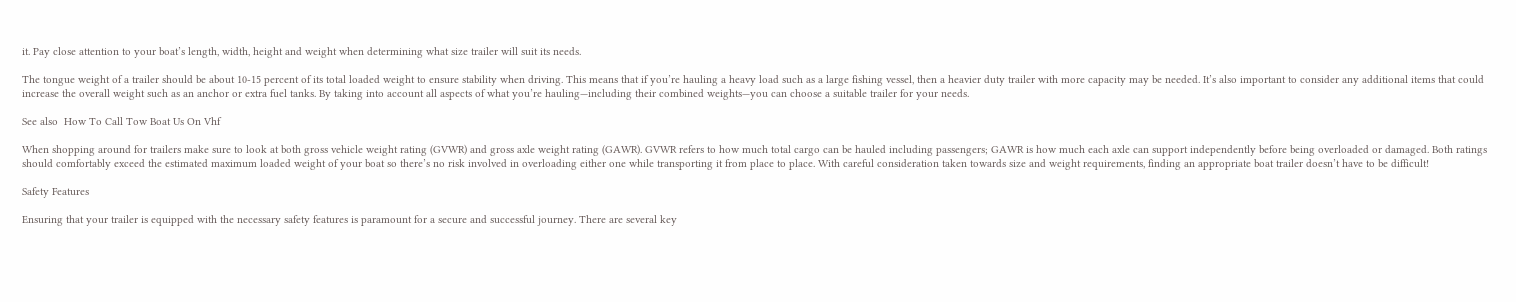it. Pay close attention to your boat’s length, width, height and weight when determining what size trailer will suit its needs.

The tongue weight of a trailer should be about 10-15 percent of its total loaded weight to ensure stability when driving. This means that if you’re hauling a heavy load such as a large fishing vessel, then a heavier duty trailer with more capacity may be needed. It’s also important to consider any additional items that could increase the overall weight such as an anchor or extra fuel tanks. By taking into account all aspects of what you’re hauling—including their combined weights—you can choose a suitable trailer for your needs.

See also  How To Call Tow Boat Us On Vhf

When shopping around for trailers make sure to look at both gross vehicle weight rating (GVWR) and gross axle weight rating (GAWR). GVWR refers to how much total cargo can be hauled including passengers; GAWR is how much each axle can support independently before being overloaded or damaged. Both ratings should comfortably exceed the estimated maximum loaded weight of your boat so there’s no risk involved in overloading either one while transporting it from place to place. With careful consideration taken towards size and weight requirements, finding an appropriate boat trailer doesn’t have to be difficult!

Safety Features

Ensuring that your trailer is equipped with the necessary safety features is paramount for a secure and successful journey. There are several key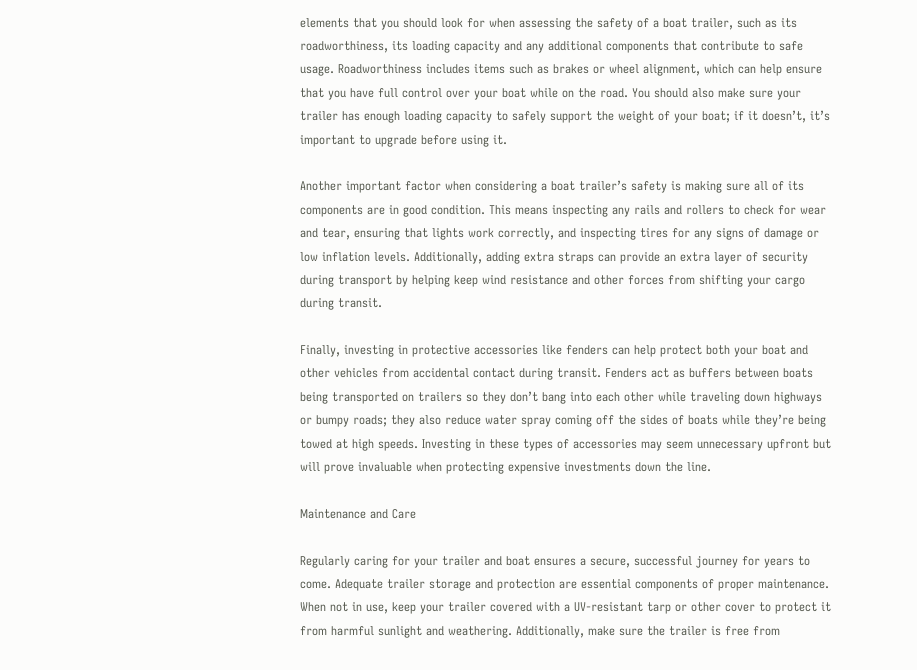elements that you should look for when assessing the safety of a boat trailer, such as its roadworthiness, its loading capacity and any additional components that contribute to safe usage. Roadworthiness includes items such as brakes or wheel alignment, which can help ensure that you have full control over your boat while on the road. You should also make sure your trailer has enough loading capacity to safely support the weight of your boat; if it doesn’t, it’s important to upgrade before using it.

Another important factor when considering a boat trailer’s safety is making sure all of its components are in good condition. This means inspecting any rails and rollers to check for wear and tear, ensuring that lights work correctly, and inspecting tires for any signs of damage or low inflation levels. Additionally, adding extra straps can provide an extra layer of security during transport by helping keep wind resistance and other forces from shifting your cargo during transit.

Finally, investing in protective accessories like fenders can help protect both your boat and other vehicles from accidental contact during transit. Fenders act as buffers between boats being transported on trailers so they don’t bang into each other while traveling down highways or bumpy roads; they also reduce water spray coming off the sides of boats while they’re being towed at high speeds. Investing in these types of accessories may seem unnecessary upfront but will prove invaluable when protecting expensive investments down the line.

Maintenance and Care

Regularly caring for your trailer and boat ensures a secure, successful journey for years to come. Adequate trailer storage and protection are essential components of proper maintenance. When not in use, keep your trailer covered with a UV-resistant tarp or other cover to protect it from harmful sunlight and weathering. Additionally, make sure the trailer is free from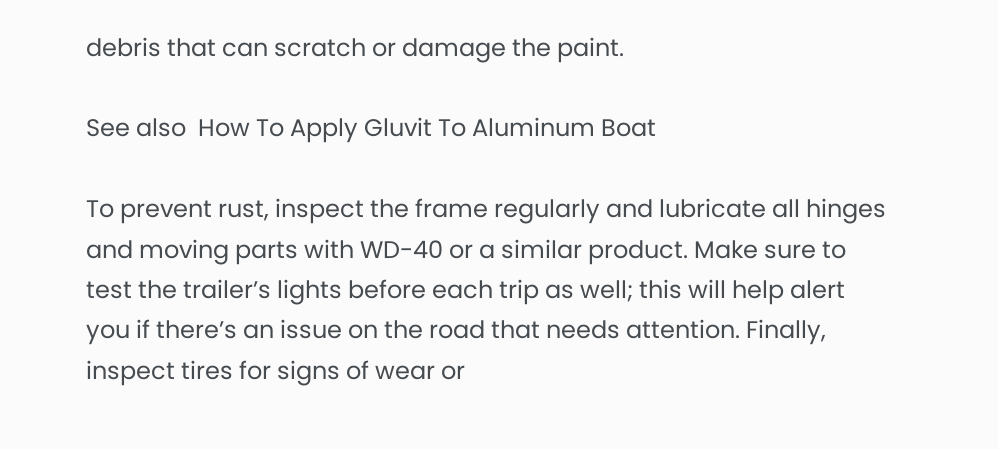debris that can scratch or damage the paint.

See also  How To Apply Gluvit To Aluminum Boat

To prevent rust, inspect the frame regularly and lubricate all hinges and moving parts with WD-40 or a similar product. Make sure to test the trailer’s lights before each trip as well; this will help alert you if there’s an issue on the road that needs attention. Finally, inspect tires for signs of wear or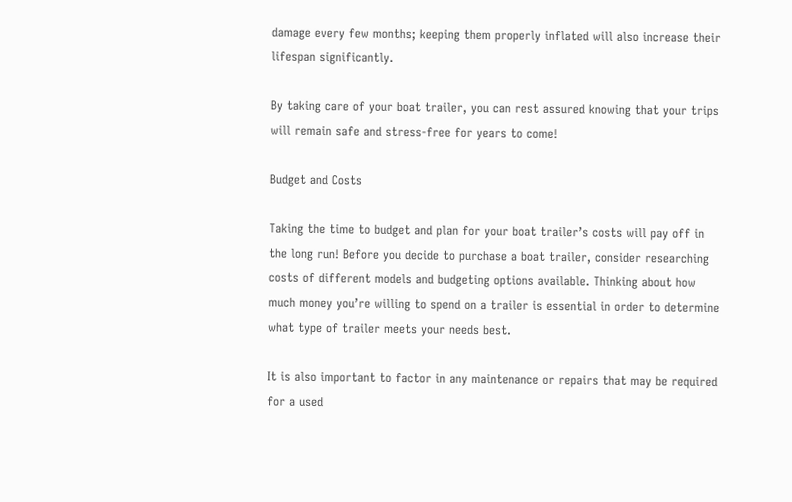damage every few months; keeping them properly inflated will also increase their lifespan significantly.

By taking care of your boat trailer, you can rest assured knowing that your trips will remain safe and stress-free for years to come!

Budget and Costs

Taking the time to budget and plan for your boat trailer’s costs will pay off in the long run! Before you decide to purchase a boat trailer, consider researching costs of different models and budgeting options available. Thinking about how much money you’re willing to spend on a trailer is essential in order to determine what type of trailer meets your needs best.

It is also important to factor in any maintenance or repairs that may be required for a used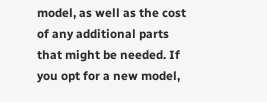model, as well as the cost of any additional parts that might be needed. If you opt for a new model,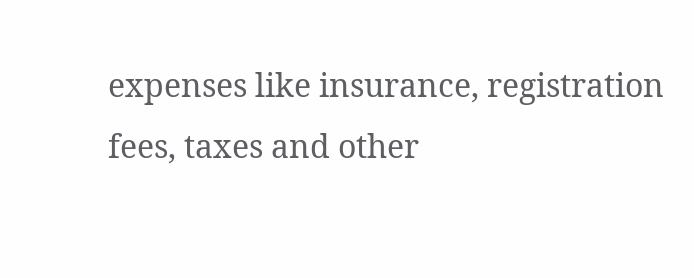expenses like insurance, registration fees, taxes and other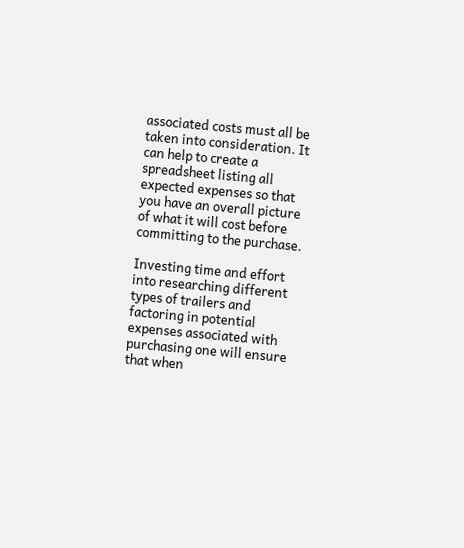associated costs must all be taken into consideration. It can help to create a spreadsheet listing all expected expenses so that you have an overall picture of what it will cost before committing to the purchase.

Investing time and effort into researching different types of trailers and factoring in potential expenses associated with purchasing one will ensure that when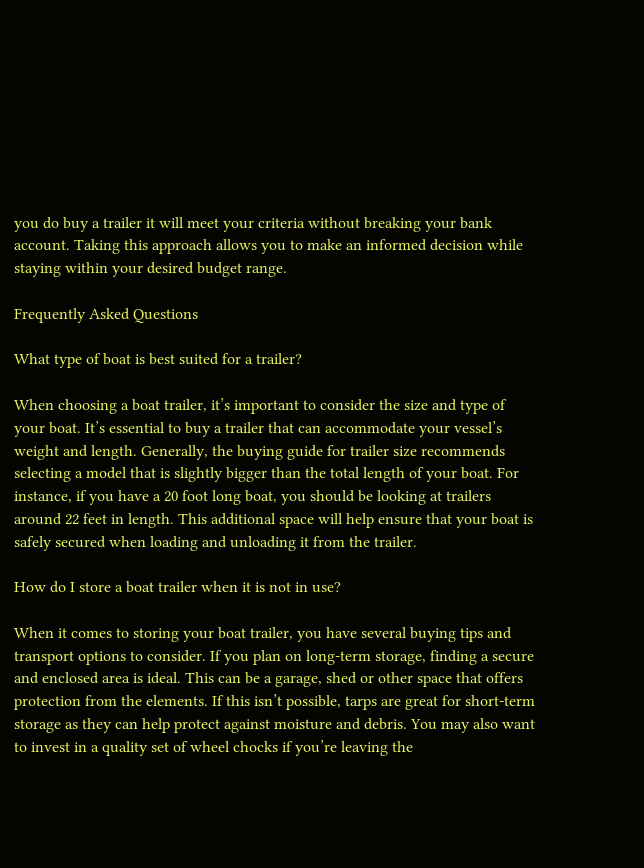you do buy a trailer it will meet your criteria without breaking your bank account. Taking this approach allows you to make an informed decision while staying within your desired budget range.

Frequently Asked Questions

What type of boat is best suited for a trailer?

When choosing a boat trailer, it’s important to consider the size and type of your boat. It’s essential to buy a trailer that can accommodate your vessel’s weight and length. Generally, the buying guide for trailer size recommends selecting a model that is slightly bigger than the total length of your boat. For instance, if you have a 20 foot long boat, you should be looking at trailers around 22 feet in length. This additional space will help ensure that your boat is safely secured when loading and unloading it from the trailer.

How do I store a boat trailer when it is not in use?

When it comes to storing your boat trailer, you have several buying tips and transport options to consider. If you plan on long-term storage, finding a secure and enclosed area is ideal. This can be a garage, shed or other space that offers protection from the elements. If this isn’t possible, tarps are great for short-term storage as they can help protect against moisture and debris. You may also want to invest in a quality set of wheel chocks if you’re leaving the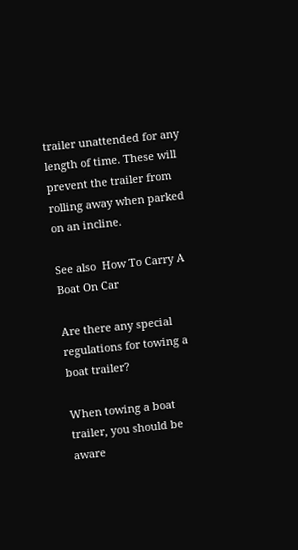trailer unattended for any length of time. These will prevent the trailer from rolling away when parked on an incline.

See also  How To Carry A Boat On Car

Are there any special regulations for towing a boat trailer?

When towing a boat trailer, you should be aware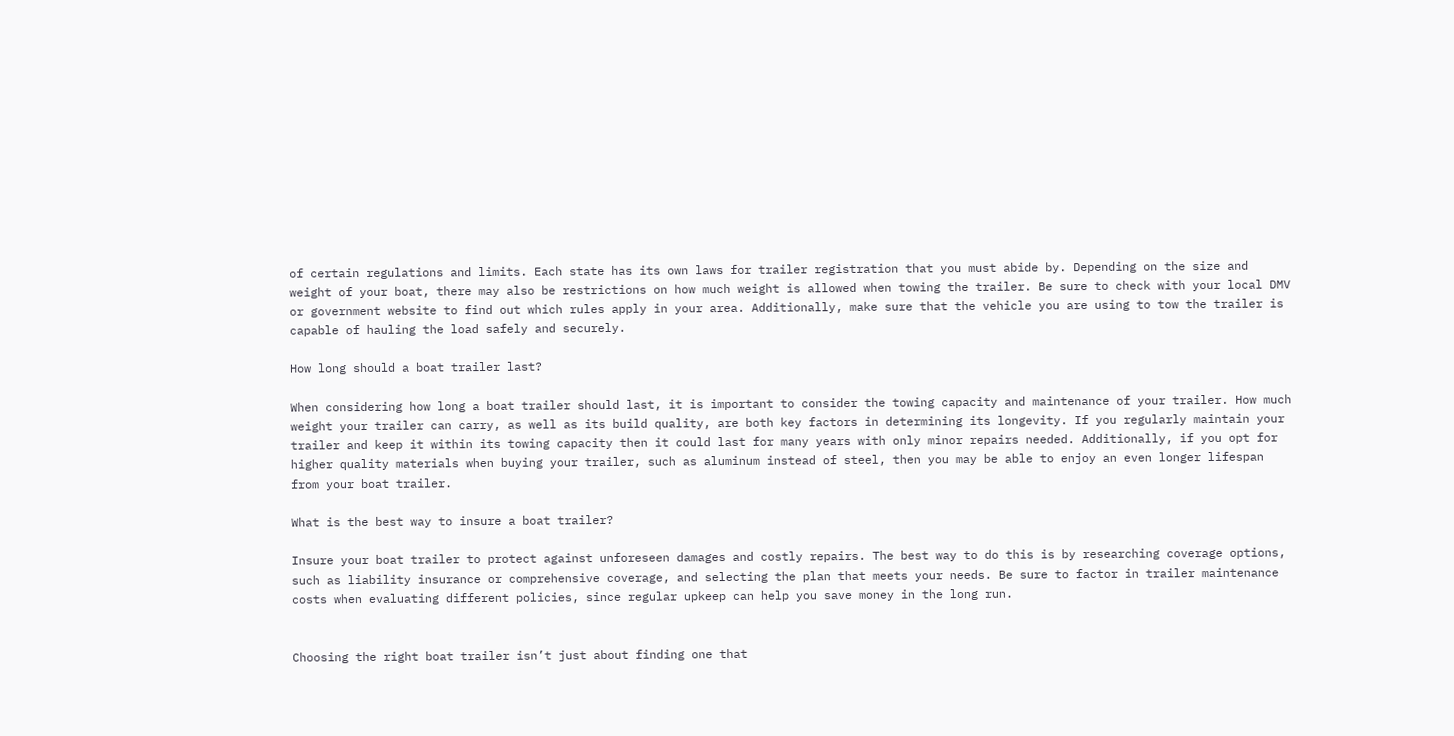of certain regulations and limits. Each state has its own laws for trailer registration that you must abide by. Depending on the size and weight of your boat, there may also be restrictions on how much weight is allowed when towing the trailer. Be sure to check with your local DMV or government website to find out which rules apply in your area. Additionally, make sure that the vehicle you are using to tow the trailer is capable of hauling the load safely and securely.

How long should a boat trailer last?

When considering how long a boat trailer should last, it is important to consider the towing capacity and maintenance of your trailer. How much weight your trailer can carry, as well as its build quality, are both key factors in determining its longevity. If you regularly maintain your trailer and keep it within its towing capacity then it could last for many years with only minor repairs needed. Additionally, if you opt for higher quality materials when buying your trailer, such as aluminum instead of steel, then you may be able to enjoy an even longer lifespan from your boat trailer.

What is the best way to insure a boat trailer?

Insure your boat trailer to protect against unforeseen damages and costly repairs. The best way to do this is by researching coverage options, such as liability insurance or comprehensive coverage, and selecting the plan that meets your needs. Be sure to factor in trailer maintenance costs when evaluating different policies, since regular upkeep can help you save money in the long run.


Choosing the right boat trailer isn’t just about finding one that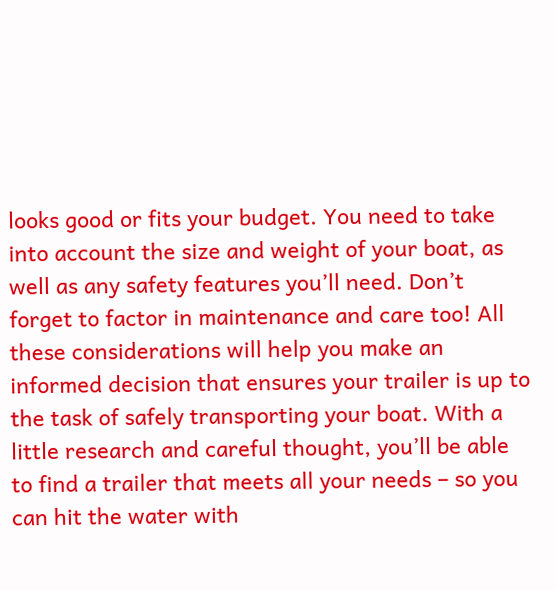looks good or fits your budget. You need to take into account the size and weight of your boat, as well as any safety features you’ll need. Don’t forget to factor in maintenance and care too! All these considerations will help you make an informed decision that ensures your trailer is up to the task of safely transporting your boat. With a little research and careful thought, you’ll be able to find a trailer that meets all your needs – so you can hit the water with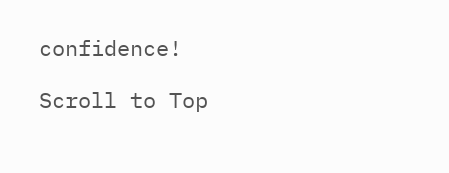confidence!

Scroll to Top